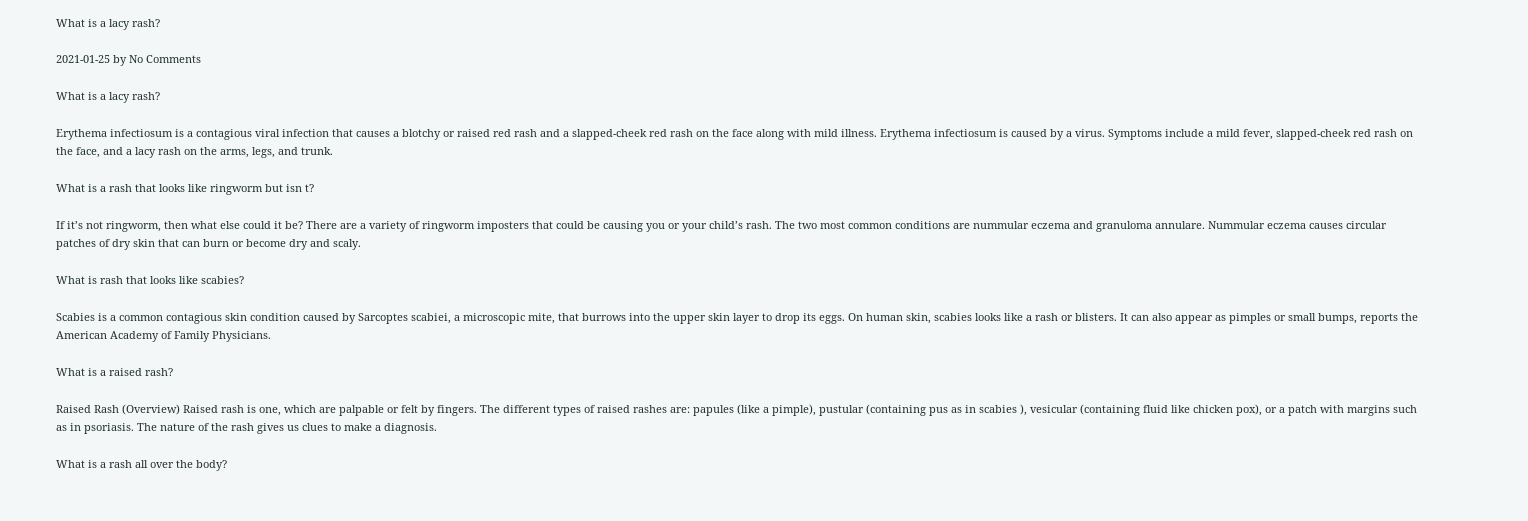What is a lacy rash?

2021-01-25 by No Comments

What is a lacy rash?

Erythema infectiosum is a contagious viral infection that causes a blotchy or raised red rash and a slapped-cheek red rash on the face along with mild illness. Erythema infectiosum is caused by a virus. Symptoms include a mild fever, slapped-cheek red rash on the face, and a lacy rash on the arms, legs, and trunk.

What is a rash that looks like ringworm but isn t?

If it’s not ringworm, then what else could it be? There are a variety of ringworm imposters that could be causing you or your child’s rash. The two most common conditions are nummular eczema and granuloma annulare. Nummular eczema causes circular patches of dry skin that can burn or become dry and scaly.

What is rash that looks like scabies?

Scabies is a common contagious skin condition caused by Sarcoptes scabiei, a microscopic mite, that burrows into the upper skin layer to drop its eggs. On human skin, scabies looks like a rash or blisters. It can also appear as pimples or small bumps, reports the American Academy of Family Physicians.

What is a raised rash?

Raised Rash (Overview) Raised rash is one, which are palpable or felt by fingers. The different types of raised rashes are: papules (like a pimple), pustular (containing pus as in scabies ), vesicular (containing fluid like chicken pox), or a patch with margins such as in psoriasis. The nature of the rash gives us clues to make a diagnosis.

What is a rash all over the body?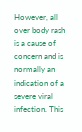However, all over body rash is a cause of concern and is normally an indication of a severe viral infection. This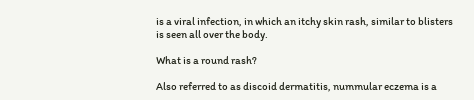is a viral infection, in which an itchy skin rash, similar to blisters is seen all over the body.

What is a round rash?

Also referred to as discoid dermatitis, nummular eczema is a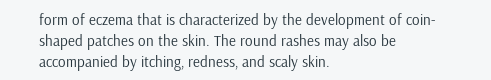form of eczema that is characterized by the development of coin-shaped patches on the skin. The round rashes may also be accompanied by itching, redness, and scaly skin.